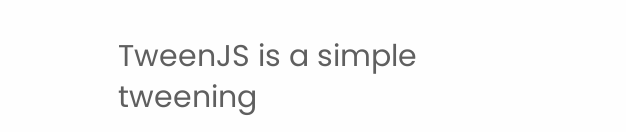TweenJS is a simple tweening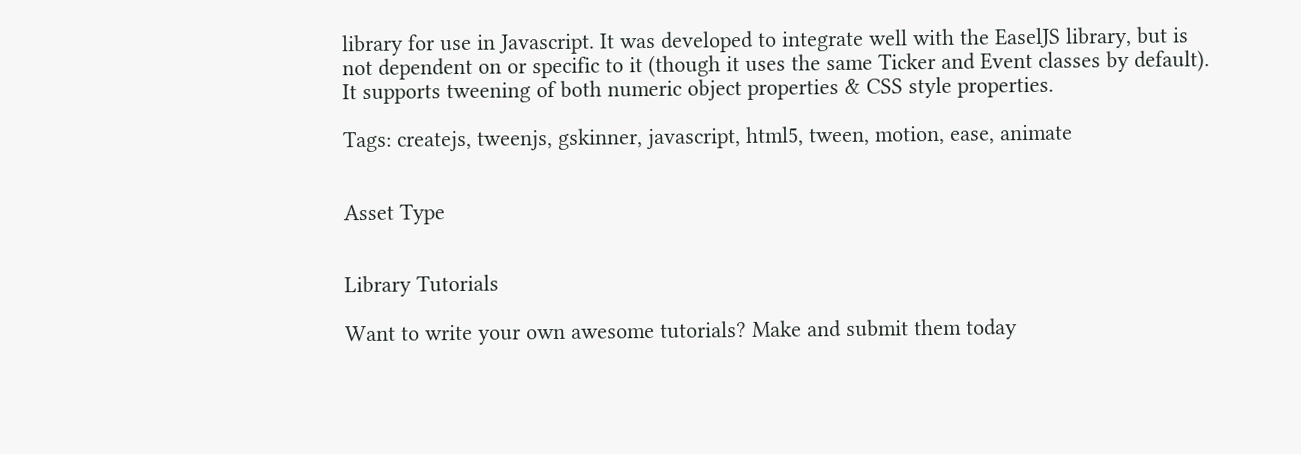library for use in Javascript. It was developed to integrate well with the EaselJS library, but is not dependent on or specific to it (though it uses the same Ticker and Event classes by default). It supports tweening of both numeric object properties & CSS style properties.

Tags: createjs, tweenjs, gskinner, javascript, html5, tween, motion, ease, animate


Asset Type


Library Tutorials

Want to write your own awesome tutorials? Make and submit them today